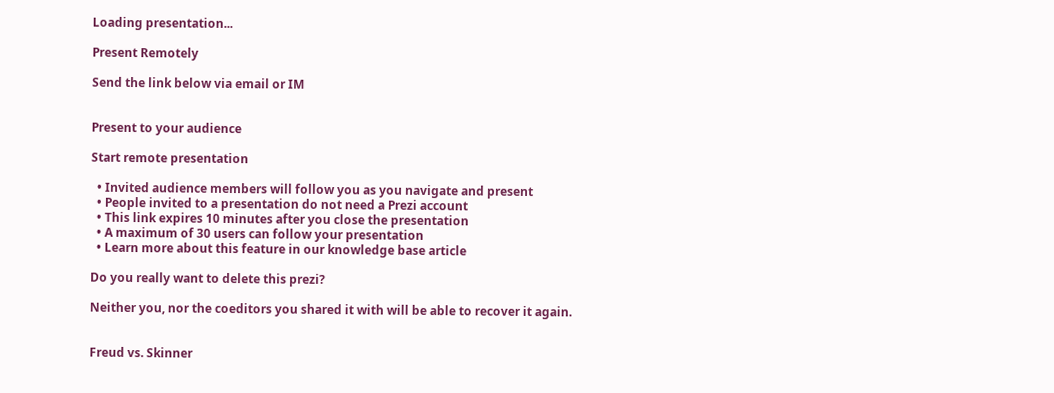Loading presentation...

Present Remotely

Send the link below via email or IM


Present to your audience

Start remote presentation

  • Invited audience members will follow you as you navigate and present
  • People invited to a presentation do not need a Prezi account
  • This link expires 10 minutes after you close the presentation
  • A maximum of 30 users can follow your presentation
  • Learn more about this feature in our knowledge base article

Do you really want to delete this prezi?

Neither you, nor the coeditors you shared it with will be able to recover it again.


Freud vs. Skinner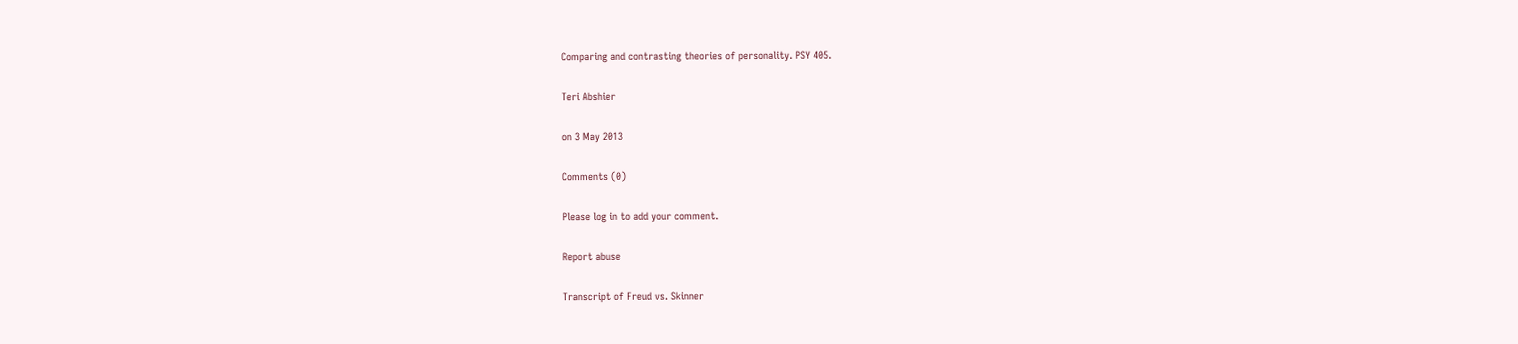Comparing and contrasting theories of personality. PSY 405.

Teri Abshier

on 3 May 2013

Comments (0)

Please log in to add your comment.

Report abuse

Transcript of Freud vs. Skinner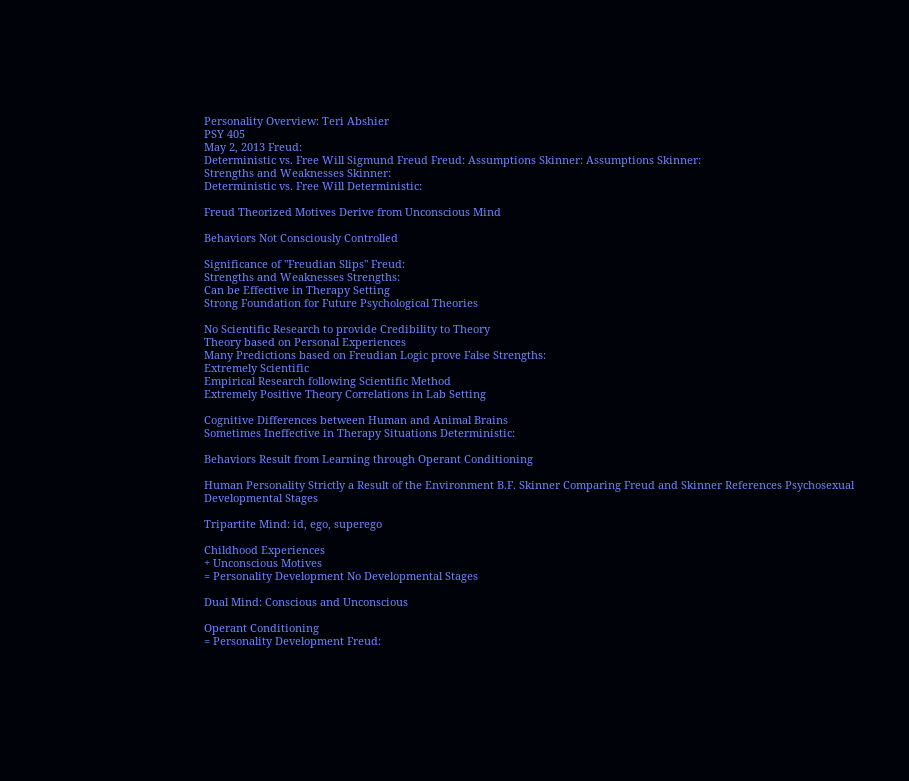Personality Overview: Teri Abshier
PSY 405
May 2, 2013 Freud:
Deterministic vs. Free Will Sigmund Freud Freud: Assumptions Skinner: Assumptions Skinner:
Strengths and Weaknesses Skinner:
Deterministic vs. Free Will Deterministic:

Freud Theorized Motives Derive from Unconscious Mind

Behaviors Not Consciously Controlled

Significance of "Freudian Slips" Freud:
Strengths and Weaknesses Strengths:
Can be Effective in Therapy Setting
Strong Foundation for Future Psychological Theories

No Scientific Research to provide Credibility to Theory
Theory based on Personal Experiences
Many Predictions based on Freudian Logic prove False Strengths:
Extremely Scientific
Empirical Research following Scientific Method
Extremely Positive Theory Correlations in Lab Setting

Cognitive Differences between Human and Animal Brains
Sometimes Ineffective in Therapy Situations Deterministic:

Behaviors Result from Learning through Operant Conditioning

Human Personality Strictly a Result of the Environment B.F. Skinner Comparing Freud and Skinner References Psychosexual Developmental Stages

Tripartite Mind: id, ego, superego

Childhood Experiences
+ Unconscious Motives
= Personality Development No Developmental Stages

Dual Mind: Conscious and Unconscious

Operant Conditioning
= Personality Development Freud: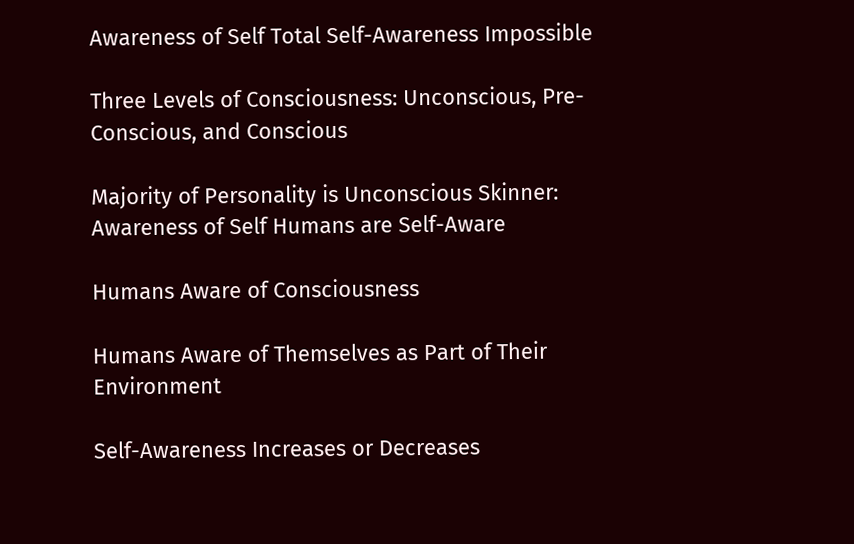Awareness of Self Total Self-Awareness Impossible

Three Levels of Consciousness: Unconscious, Pre-Conscious, and Conscious

Majority of Personality is Unconscious Skinner:
Awareness of Self Humans are Self-Aware

Humans Aware of Consciousness

Humans Aware of Themselves as Part of Their Environment

Self-Awareness Increases or Decreases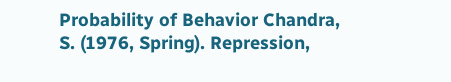Probability of Behavior Chandra, S. (1976, Spring). Repression,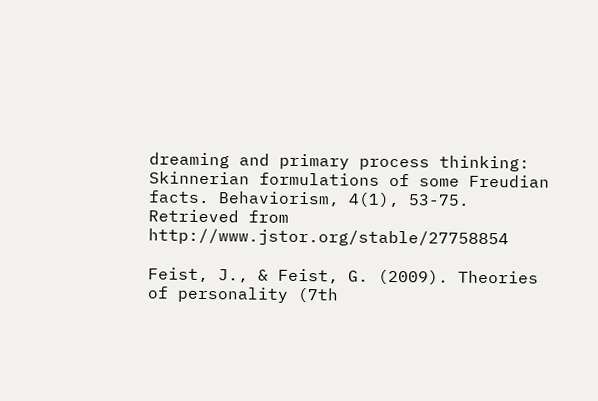dreaming and primary process thinking: Skinnerian formulations of some Freudian facts. Behaviorism, 4(1), 53-75. Retrieved from http://www.jstor.org/stable/27758854

Feist, J., & Feist, G. (2009). Theories of personality (7th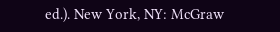ed.). New York, NY: McGraw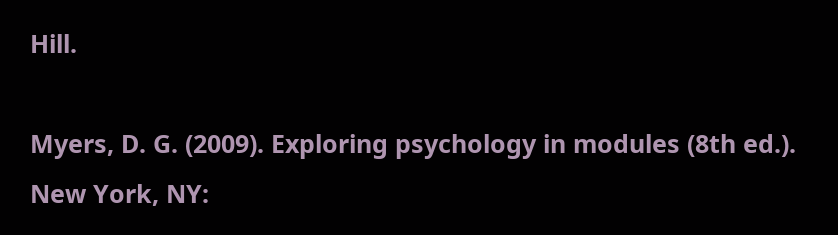Hill.

Myers, D. G. (2009). Exploring psychology in modules (8th ed.). New York, NY: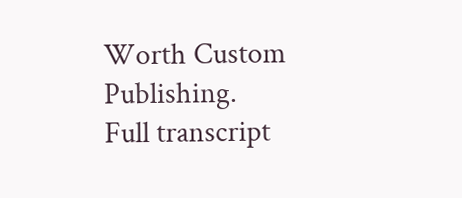Worth Custom Publishing.
Full transcript